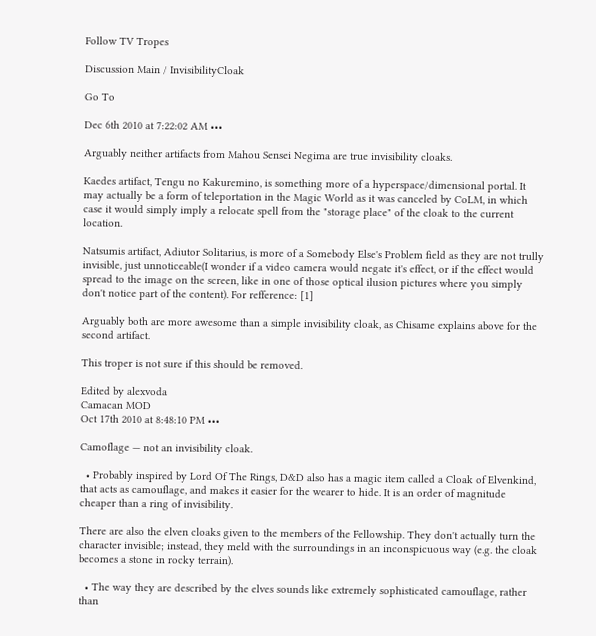Follow TV Tropes

Discussion Main / InvisibilityCloak

Go To

Dec 6th 2010 at 7:22:02 AM •••

Arguably neither artifacts from Mahou Sensei Negima are true invisibility cloaks.

Kaedes artifact, Tengu no Kakuremino, is something more of a hyperspace/dimensional portal. It may actually be a form of teleportation in the Magic World as it was canceled by CoLM, in which case it would simply imply a relocate spell from the "storage place" of the cloak to the current location.

Natsumis artifact, Adiutor Solitarius, is more of a Somebody Else's Problem field as they are not trully invisible, just unnoticeable(I wonder if a video camera would negate it's effect, or if the effect would spread to the image on the screen, like in one of those optical ilusion pictures where you simply don't notice part of the content). For refference: [1]

Arguably both are more awesome than a simple invisibility cloak, as Chisame explains above for the second artifact.

This troper is not sure if this should be removed.

Edited by alexvoda
Camacan MOD
Oct 17th 2010 at 8:48:10 PM •••

Camoflage — not an invisibility cloak.

  • Probably inspired by Lord Of The Rings, D&D also has a magic item called a Cloak of Elvenkind, that acts as camouflage, and makes it easier for the wearer to hide. It is an order of magnitude cheaper than a ring of invisibility.

There are also the elven cloaks given to the members of the Fellowship. They don't actually turn the character invisible; instead, they meld with the surroundings in an inconspicuous way (e.g. the cloak becomes a stone in rocky terrain).

  • The way they are described by the elves sounds like extremely sophisticated camouflage, rather than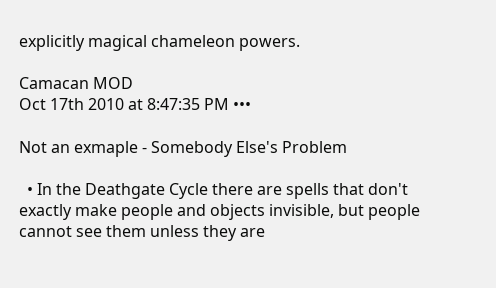explicitly magical chameleon powers.

Camacan MOD
Oct 17th 2010 at 8:47:35 PM •••

Not an exmaple - Somebody Else's Problem

  • In the Deathgate Cycle there are spells that don't exactly make people and objects invisible, but people cannot see them unless they are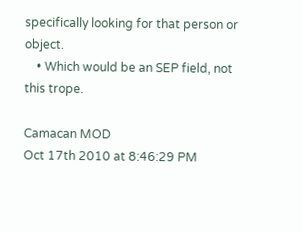specifically looking for that person or object.
    • Which would be an SEP field, not this trope.

Camacan MOD
Oct 17th 2010 at 8:46:29 PM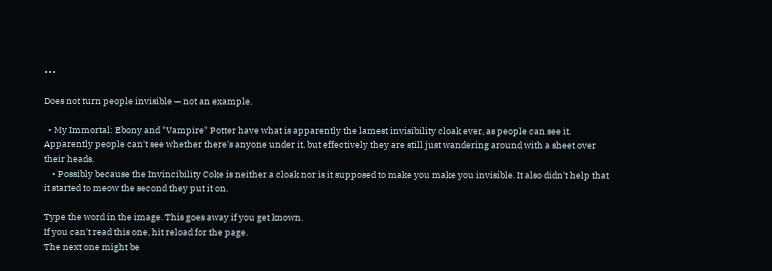•••

Does not turn people invisible — not an example.

  • My Immortal: Ebony and "Vampire" Potter have what is apparently the lamest invisibility cloak ever, as people can see it. Apparently people can't see whether there's anyone under it, but effectively they are still just wandering around with a sheet over their heads.
    • Possibly because the Invincibility Coke is neither a cloak nor is it supposed to make you make you invisible. It also didn't help that it started to meow the second they put it on.

Type the word in the image. This goes away if you get known.
If you can't read this one, hit reload for the page.
The next one might be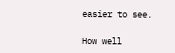easier to see.

How well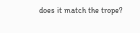does it match the trope?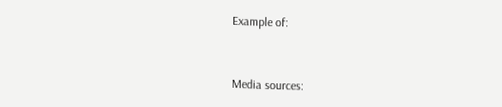Example of:


Media sources: